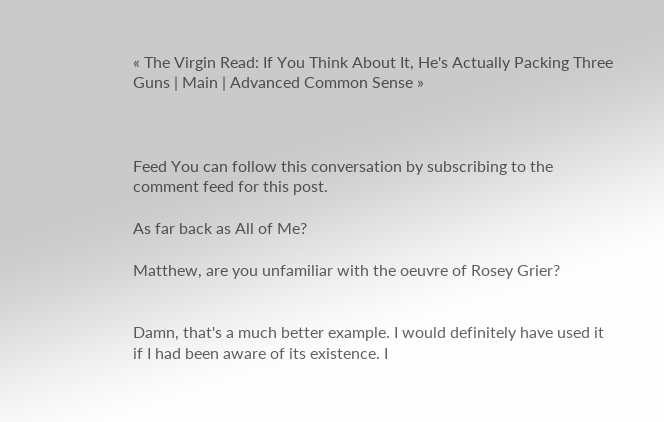« The Virgin Read: If You Think About It, He's Actually Packing Three Guns | Main | Advanced Common Sense »



Feed You can follow this conversation by subscribing to the comment feed for this post.

As far back as All of Me?

Matthew, are you unfamiliar with the oeuvre of Rosey Grier?


Damn, that's a much better example. I would definitely have used it if I had been aware of its existence. I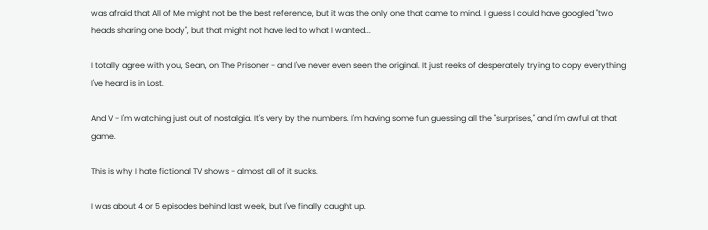was afraid that All of Me might not be the best reference, but it was the only one that came to mind. I guess I could have googled "two heads sharing one body", but that might not have led to what I wanted...

I totally agree with you, Sean, on The Prisoner - and I've never even seen the original. It just reeks of desperately trying to copy everything I've heard is in Lost.

And V - I'm watching just out of nostalgia. It's very by the numbers. I'm having some fun guessing all the "surprises," and I'm awful at that game.

This is why I hate fictional TV shows - almost all of it sucks.

I was about 4 or 5 episodes behind last week, but I've finally caught up.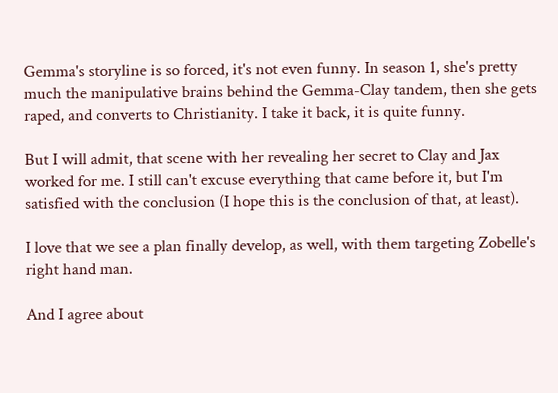Gemma's storyline is so forced, it's not even funny. In season 1, she's pretty much the manipulative brains behind the Gemma-Clay tandem, then she gets raped, and converts to Christianity. I take it back, it is quite funny.

But I will admit, that scene with her revealing her secret to Clay and Jax worked for me. I still can't excuse everything that came before it, but I'm satisfied with the conclusion (I hope this is the conclusion of that, at least).

I love that we see a plan finally develop, as well, with them targeting Zobelle's right hand man.

And I agree about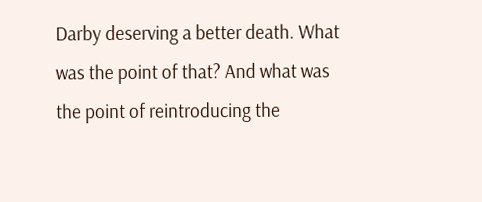Darby deserving a better death. What was the point of that? And what was the point of reintroducing the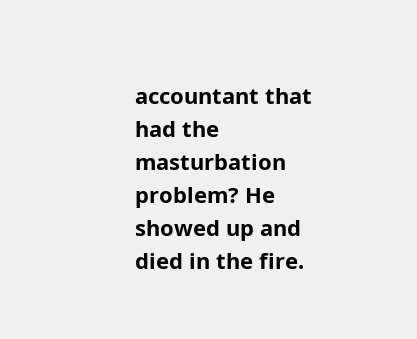accountant that had the masturbation problem? He showed up and died in the fire.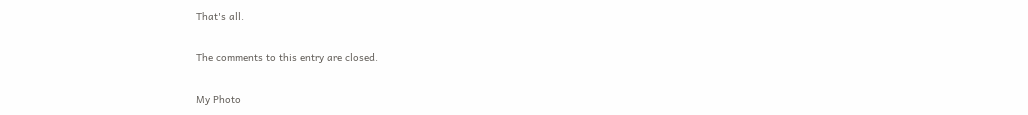That's all.

The comments to this entry are closed.

My Photo